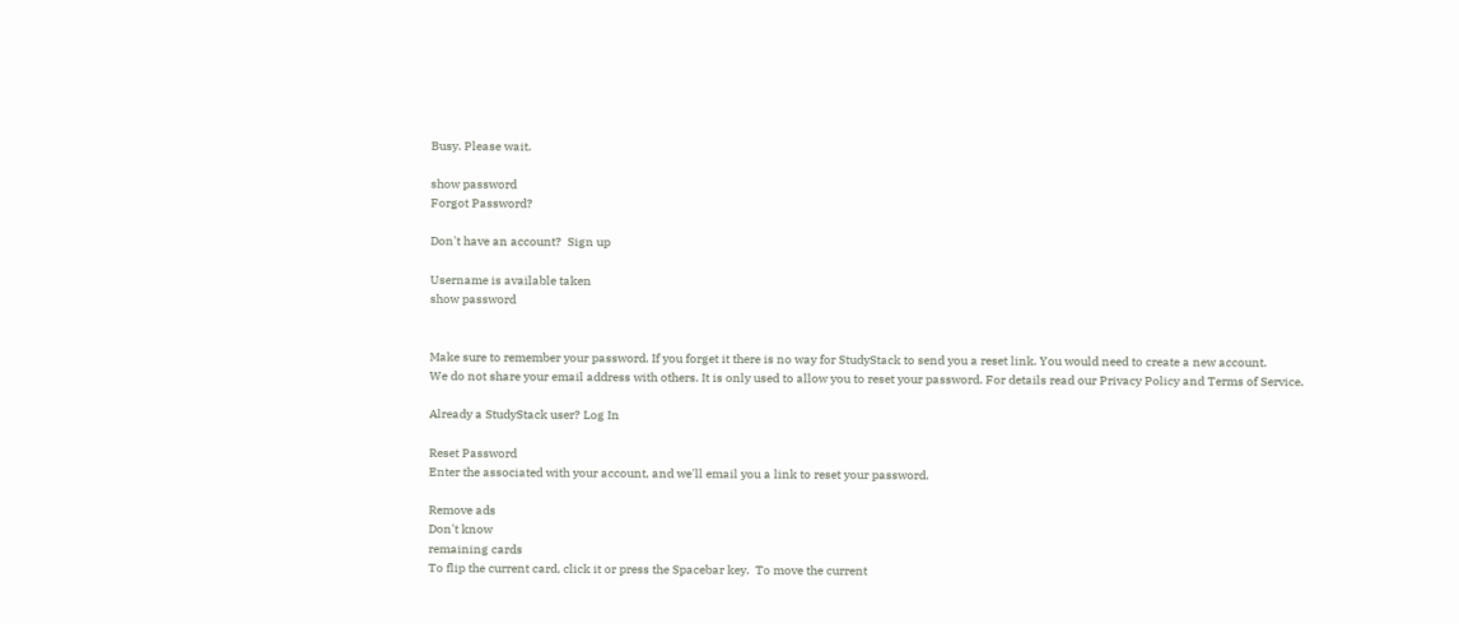Busy. Please wait.

show password
Forgot Password?

Don't have an account?  Sign up

Username is available taken
show password


Make sure to remember your password. If you forget it there is no way for StudyStack to send you a reset link. You would need to create a new account.
We do not share your email address with others. It is only used to allow you to reset your password. For details read our Privacy Policy and Terms of Service.

Already a StudyStack user? Log In

Reset Password
Enter the associated with your account, and we'll email you a link to reset your password.

Remove ads
Don't know
remaining cards
To flip the current card, click it or press the Spacebar key.  To move the current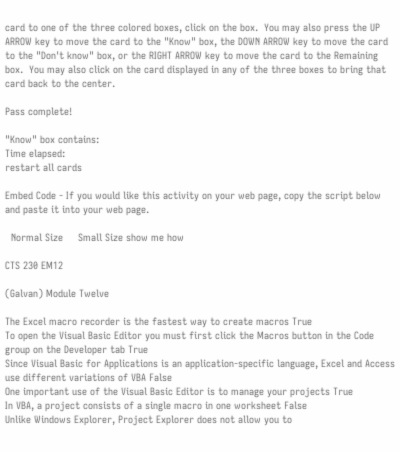card to one of the three colored boxes, click on the box.  You may also press the UP ARROW key to move the card to the "Know" box, the DOWN ARROW key to move the card to the "Don't know" box, or the RIGHT ARROW key to move the card to the Remaining box.  You may also click on the card displayed in any of the three boxes to bring that card back to the center.

Pass complete!

"Know" box contains:
Time elapsed:
restart all cards

Embed Code - If you would like this activity on your web page, copy the script below and paste it into your web page.

  Normal Size     Small Size show me how

CTS 230 EM12

(Galvan) Module Twelve

The Excel macro recorder is the fastest way to create macros True
To open the Visual Basic Editor you must first click the Macros button in the Code group on the Developer tab True
Since Visual Basic for Applications is an application-specific language, Excel and Access use different variations of VBA False
One important use of the Visual Basic Editor is to manage your projects True
In VBA, a project consists of a single macro in one worksheet False
Unlike Windows Explorer, Project Explorer does not allow you to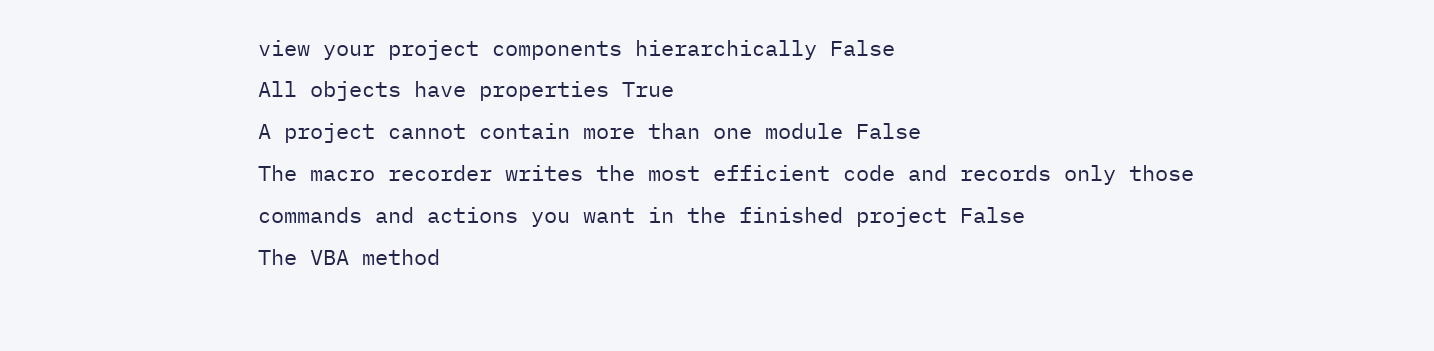view your project components hierarchically False
All objects have properties True
A project cannot contain more than one module False
The macro recorder writes the most efficient code and records only those commands and actions you want in the finished project False
The VBA method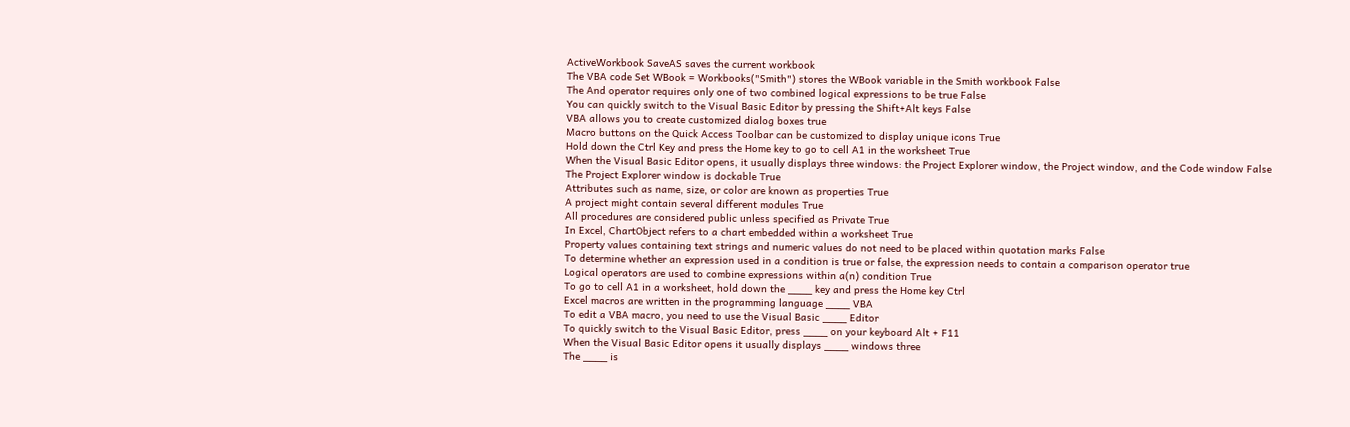ActiveWorkbook SaveAS saves the current workbook
The VBA code Set WBook = Workbooks("Smith") stores the WBook variable in the Smith workbook False
The And operator requires only one of two combined logical expressions to be true False
You can quickly switch to the Visual Basic Editor by pressing the Shift+Alt keys False
VBA allows you to create customized dialog boxes true
Macro buttons on the Quick Access Toolbar can be customized to display unique icons True
Hold down the Ctrl Key and press the Home key to go to cell A1 in the worksheet True
When the Visual Basic Editor opens, it usually displays three windows: the Project Explorer window, the Project window, and the Code window False
The Project Explorer window is dockable True
Attributes such as name, size, or color are known as properties True
A project might contain several different modules True
All procedures are considered public unless specified as Private True
In Excel, ChartObject refers to a chart embedded within a worksheet True
Property values containing text strings and numeric values do not need to be placed within quotation marks False
To determine whether an expression used in a condition is true or false, the expression needs to contain a comparison operator true
Logical operators are used to combine expressions within a(n) condition True
To go to cell A1 in a worksheet, hold down the ____ key and press the Home key Ctrl
Excel macros are written in the programming language ____ VBA
To edit a VBA macro, you need to use the Visual Basic ____ Editor
To quickly switch to the Visual Basic Editor, press ____ on your keyboard Alt + F11
When the Visual Basic Editor opens it usually displays ____ windows three
The ____ is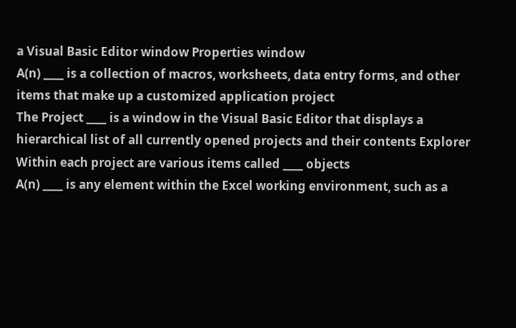a Visual Basic Editor window Properties window
A(n) ____ is a collection of macros, worksheets, data entry forms, and other items that make up a customized application project
The Project ____ is a window in the Visual Basic Editor that displays a hierarchical list of all currently opened projects and their contents Explorer
Within each project are various items called ____ objects
A(n) ____ is any element within the Excel working environment, such as a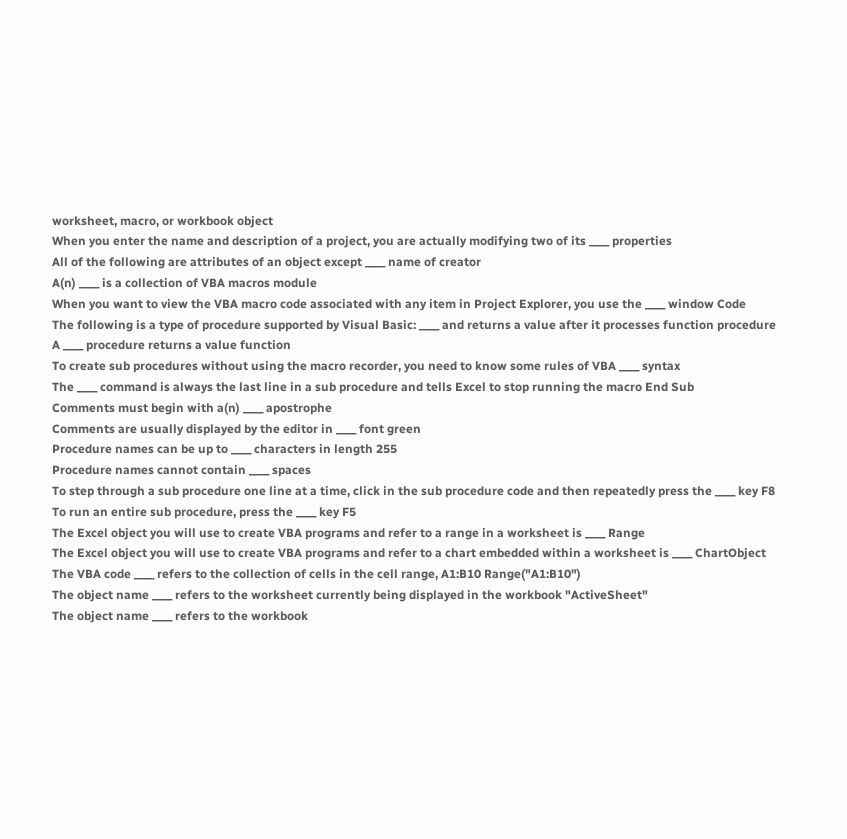worksheet, macro, or workbook object
When you enter the name and description of a project, you are actually modifying two of its ____ properties
All of the following are attributes of an object except ____ name of creator
A(n) ____ is a collection of VBA macros module
When you want to view the VBA macro code associated with any item in Project Explorer, you use the ____ window Code
The following is a type of procedure supported by Visual Basic: ____ and returns a value after it processes function procedure
A ____ procedure returns a value function
To create sub procedures without using the macro recorder, you need to know some rules of VBA ____ syntax
The ____ command is always the last line in a sub procedure and tells Excel to stop running the macro End Sub
Comments must begin with a(n) ____ apostrophe
Comments are usually displayed by the editor in ____ font green
Procedure names can be up to ____ characters in length 255
Procedure names cannot contain ____ spaces
To step through a sub procedure one line at a time, click in the sub procedure code and then repeatedly press the ____ key F8
To run an entire sub procedure, press the ____ key F5
The Excel object you will use to create VBA programs and refer to a range in a worksheet is ____ Range
The Excel object you will use to create VBA programs and refer to a chart embedded within a worksheet is ____ ChartObject
The VBA code ____ refers to the collection of cells in the cell range, A1:B10 Range("A1:B10")
The object name ____ refers to the worksheet currently being displayed in the workbook "ActiveSheet"
The object name ____ refers to the workbook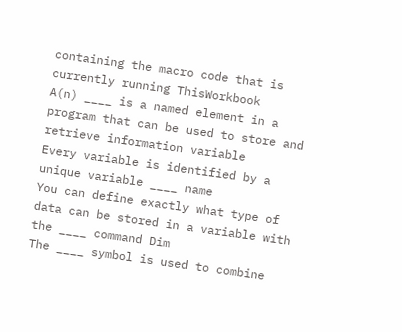containing the macro code that is currently running ThisWorkbook
A(n) ____ is a named element in a program that can be used to store and retrieve information variable
Every variable is identified by a unique variable ____ name
You can define exactly what type of data can be stored in a variable with the ____ command Dim
The ____ symbol is used to combine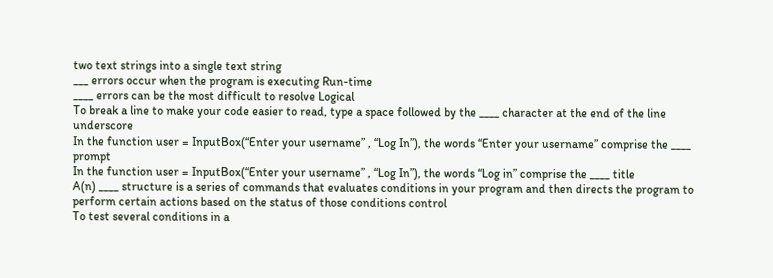two text strings into a single text string
___ errors occur when the program is executing Run-time
____ errors can be the most difficult to resolve Logical
To break a line to make your code easier to read, type a space followed by the ____ character at the end of the line underscore
In the function user = InputBox(“Enter your username” , “Log In”), the words “Enter your username” comprise the ____ prompt
In the function user = InputBox(“Enter your username” , “Log In”), the words “Log in” comprise the ____ title
A(n) ____ structure is a series of commands that evaluates conditions in your program and then directs the program to perform certain actions based on the status of those conditions control
To test several conditions in a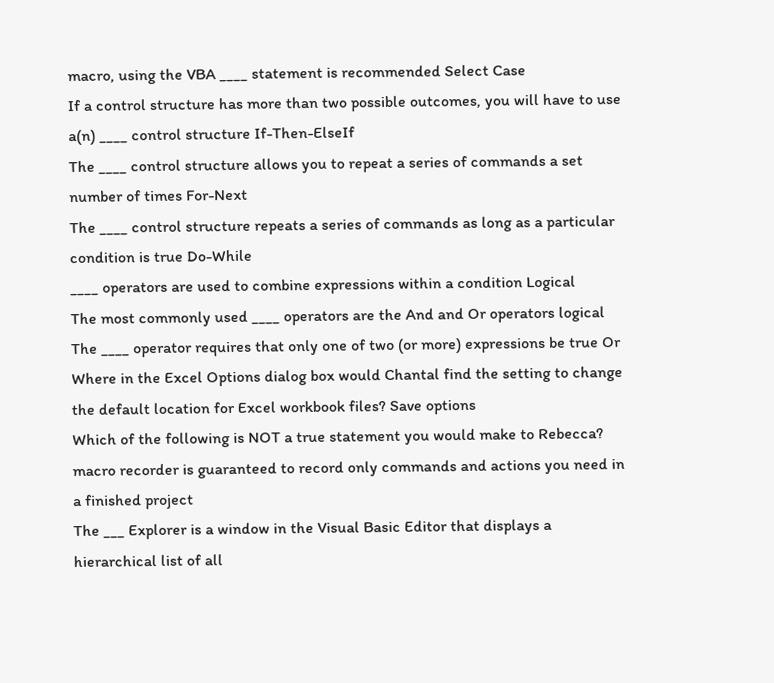macro, using the VBA ____ statement is recommended Select Case
If a control structure has more than two possible outcomes, you will have to use a(n) ____ control structure If-Then-ElseIf
The ____ control structure allows you to repeat a series of commands a set number of times For-Next
The ____ control structure repeats a series of commands as long as a particular condition is true Do-While
____ operators are used to combine expressions within a condition Logical
The most commonly used ____ operators are the And and Or operators logical
The ____ operator requires that only one of two (or more) expressions be true Or
Where in the Excel Options dialog box would Chantal find the setting to change the default location for Excel workbook files? Save options
Which of the following is NOT a true statement you would make to Rebecca? macro recorder is guaranteed to record only commands and actions you need in a finished project
The ___ Explorer is a window in the Visual Basic Editor that displays a hierarchical list of all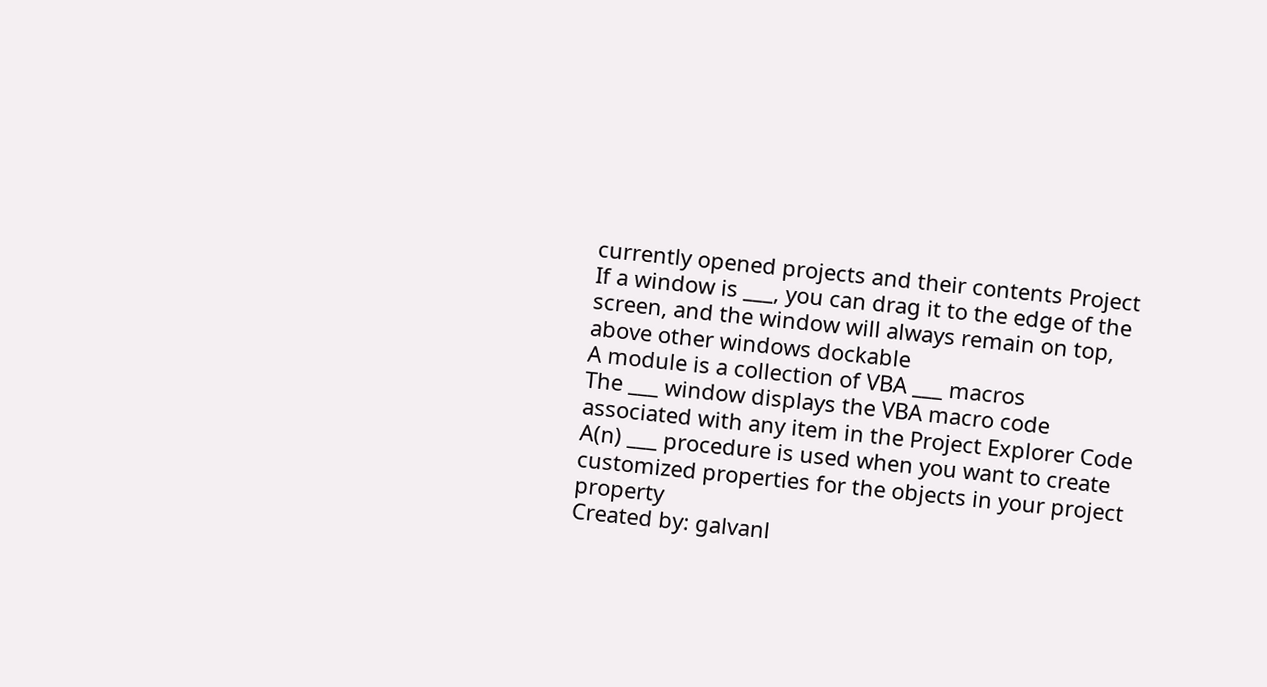currently opened projects and their contents Project
If a window is ___, you can drag it to the edge of the screen, and the window will always remain on top, above other windows dockable
A module is a collection of VBA ___ macros
The ___ window displays the VBA macro code associated with any item in the Project Explorer Code
A(n) ___ procedure is used when you want to create customized properties for the objects in your project property
Created by: galvanl